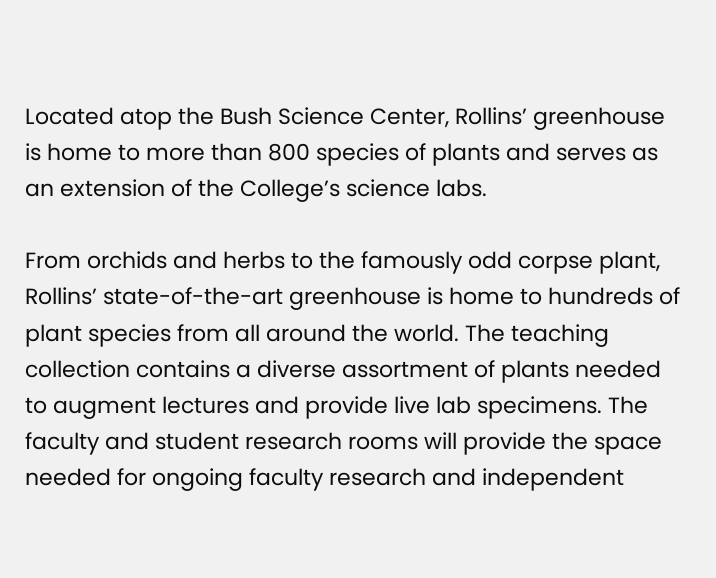Located atop the Bush Science Center, Rollins’ greenhouse is home to more than 800 species of plants and serves as an extension of the College’s science labs.

From orchids and herbs to the famously odd corpse plant, Rollins’ state-of-the-art greenhouse is home to hundreds of plant species from all around the world. The teaching collection contains a diverse assortment of plants needed to augment lectures and provide live lab specimens. The faculty and student research rooms will provide the space needed for ongoing faculty research and independent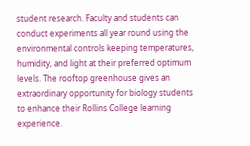student research. Faculty and students can conduct experiments all year round using the environmental controls keeping temperatures, humidity, and light at their preferred optimum levels. The rooftop greenhouse gives an extraordinary opportunity for biology students to enhance their Rollins College learning experience.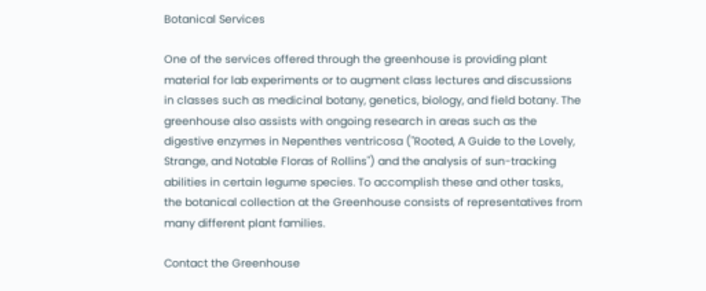Botanical Services

One of the services offered through the greenhouse is providing plant material for lab experiments or to augment class lectures and discussions in classes such as medicinal botany, genetics, biology, and field botany. The greenhouse also assists with ongoing research in areas such as the digestive enzymes in Nepenthes ventricosa ("Rooted, A Guide to the Lovely, Strange, and Notable Floras of Rollins") and the analysis of sun-tracking abilities in certain legume species. To accomplish these and other tasks, the botanical collection at the Greenhouse consists of representatives from many different plant families.

Contact the Greenhouse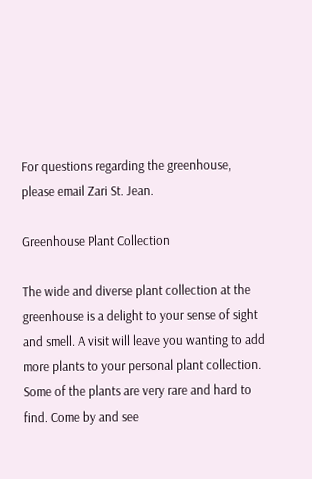For questions regarding the greenhouse, please email Zari St. Jean.

Greenhouse Plant Collection

The wide and diverse plant collection at the greenhouse is a delight to your sense of sight and smell. A visit will leave you wanting to add more plants to your personal plant collection. Some of the plants are very rare and hard to find. Come by and see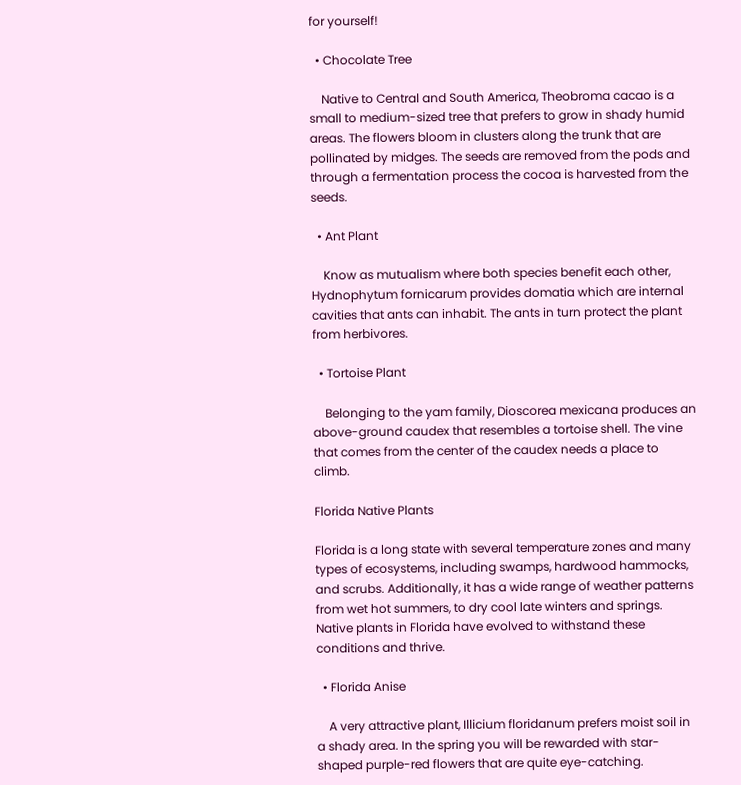for yourself!

  • Chocolate Tree

    Native to Central and South America, Theobroma cacao is a small to medium-sized tree that prefers to grow in shady humid areas. The flowers bloom in clusters along the trunk that are pollinated by midges. The seeds are removed from the pods and through a fermentation process the cocoa is harvested from the seeds.

  • Ant Plant

    Know as mutualism where both species benefit each other, Hydnophytum fornicarum provides domatia which are internal cavities that ants can inhabit. The ants in turn protect the plant from herbivores.

  • Tortoise Plant

    Belonging to the yam family, Dioscorea mexicana produces an above-ground caudex that resembles a tortoise shell. The vine that comes from the center of the caudex needs a place to climb.

Florida Native Plants

Florida is a long state with several temperature zones and many types of ecosystems, including swamps, hardwood hammocks, and scrubs. Additionally, it has a wide range of weather patterns from wet hot summers, to dry cool late winters and springs. Native plants in Florida have evolved to withstand these conditions and thrive.

  • Florida Anise

    A very attractive plant, Illicium floridanum prefers moist soil in a shady area. In the spring you will be rewarded with star-shaped purple-red flowers that are quite eye-catching.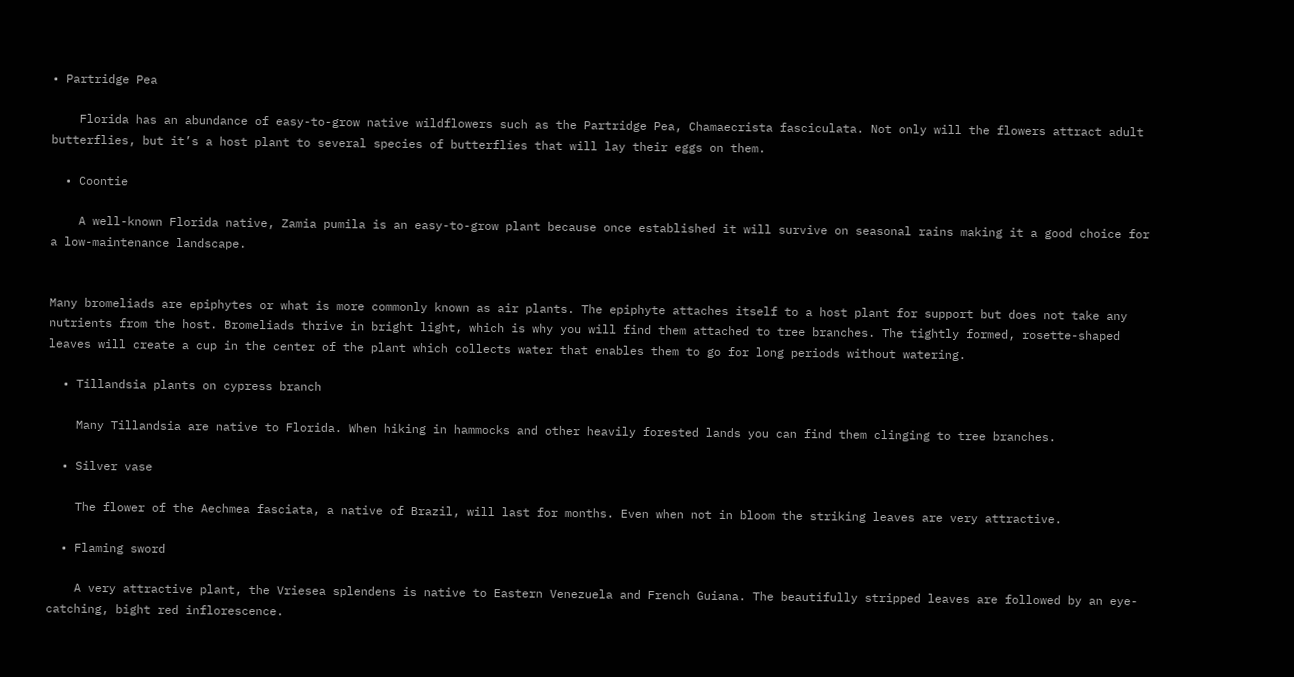• Partridge Pea

    Florida has an abundance of easy-to-grow native wildflowers such as the Partridge Pea, Chamaecrista fasciculata. Not only will the flowers attract adult butterflies, but it’s a host plant to several species of butterflies that will lay their eggs on them.

  • Coontie

    A well-known Florida native, Zamia pumila is an easy-to-grow plant because once established it will survive on seasonal rains making it a good choice for a low-maintenance landscape.


Many bromeliads are epiphytes or what is more commonly known as air plants. The epiphyte attaches itself to a host plant for support but does not take any nutrients from the host. Bromeliads thrive in bright light, which is why you will find them attached to tree branches. The tightly formed, rosette-shaped leaves will create a cup in the center of the plant which collects water that enables them to go for long periods without watering.

  • Tillandsia plants on cypress branch

    Many Tillandsia are native to Florida. When hiking in hammocks and other heavily forested lands you can find them clinging to tree branches.

  • Silver vase

    The flower of the Aechmea fasciata, a native of Brazil, will last for months. Even when not in bloom the striking leaves are very attractive.

  • Flaming sword

    A very attractive plant, the Vriesea splendens is native to Eastern Venezuela and French Guiana. The beautifully stripped leaves are followed by an eye-catching, bight red inflorescence.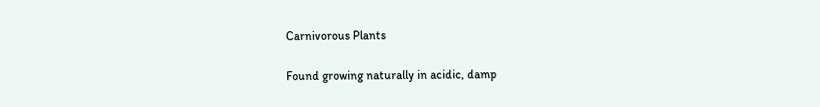Carnivorous Plants

Found growing naturally in acidic, damp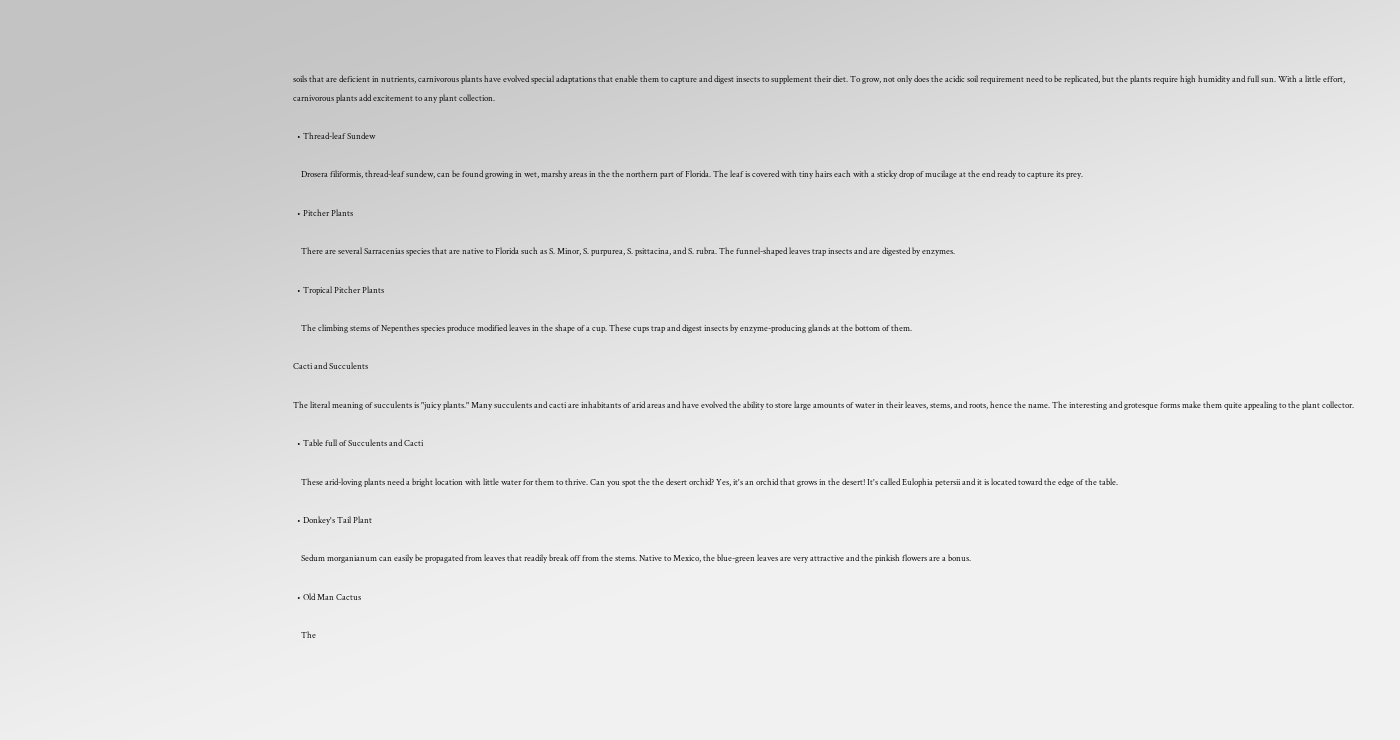soils that are deficient in nutrients, carnivorous plants have evolved special adaptations that enable them to capture and digest insects to supplement their diet. To grow, not only does the acidic soil requirement need to be replicated, but the plants require high humidity and full sun. With a little effort, carnivorous plants add excitement to any plant collection.

  • Thread-leaf Sundew

    Drosera filiformis, thread-leaf sundew, can be found growing in wet, marshy areas in the the northern part of Florida. The leaf is covered with tiny hairs each with a sticky drop of mucilage at the end ready to capture its prey.

  • Pitcher Plants

    There are several Sarracenias species that are native to Florida such as S. Minor, S. purpurea, S. psittacina, and S. rubra. The funnel-shaped leaves trap insects and are digested by enzymes.

  • Tropical Pitcher Plants

    The climbing stems of Nepenthes species produce modified leaves in the shape of a cup. These cups trap and digest insects by enzyme-producing glands at the bottom of them.

Cacti and Succulents

The literal meaning of succulents is "juicy plants." Many succulents and cacti are inhabitants of arid areas and have evolved the ability to store large amounts of water in their leaves, stems, and roots, hence the name. The interesting and grotesque forms make them quite appealing to the plant collector.

  • Table full of Succulents and Cacti

    These arid-loving plants need a bright location with little water for them to thrive. Can you spot the the desert orchid? Yes, it's an orchid that grows in the desert! It's called Eulophia petersii and it is located toward the edge of the table.

  • Donkey's Tail Plant

    Sedum morganianum can easily be propagated from leaves that readily break off from the stems. Native to Mexico, the blue-green leaves are very attractive and the pinkish flowers are a bonus.

  • Old Man Cactus

    The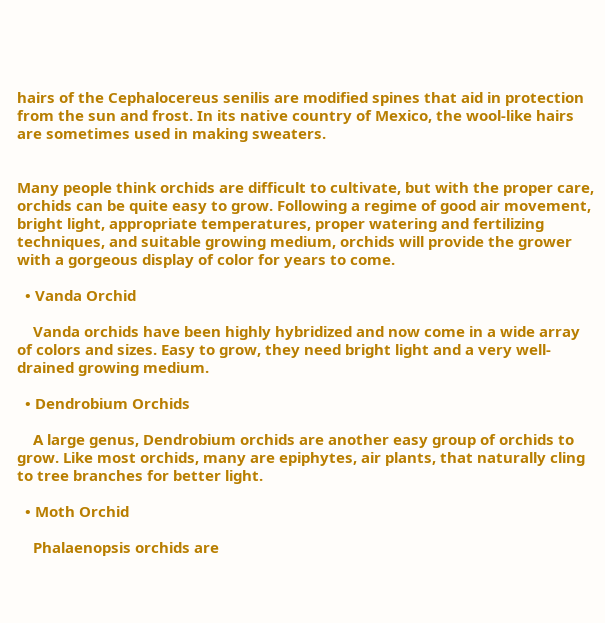hairs of the Cephalocereus senilis are modified spines that aid in protection from the sun and frost. In its native country of Mexico, the wool-like hairs are sometimes used in making sweaters.


Many people think orchids are difficult to cultivate, but with the proper care, orchids can be quite easy to grow. Following a regime of good air movement, bright light, appropriate temperatures, proper watering and fertilizing techniques, and suitable growing medium, orchids will provide the grower with a gorgeous display of color for years to come.

  • Vanda Orchid

    Vanda orchids have been highly hybridized and now come in a wide array of colors and sizes. Easy to grow, they need bright light and a very well-drained growing medium.

  • Dendrobium Orchids

    A large genus, Dendrobium orchids are another easy group of orchids to grow. Like most orchids, many are epiphytes, air plants, that naturally cling to tree branches for better light.

  • Moth Orchid

    Phalaenopsis orchids are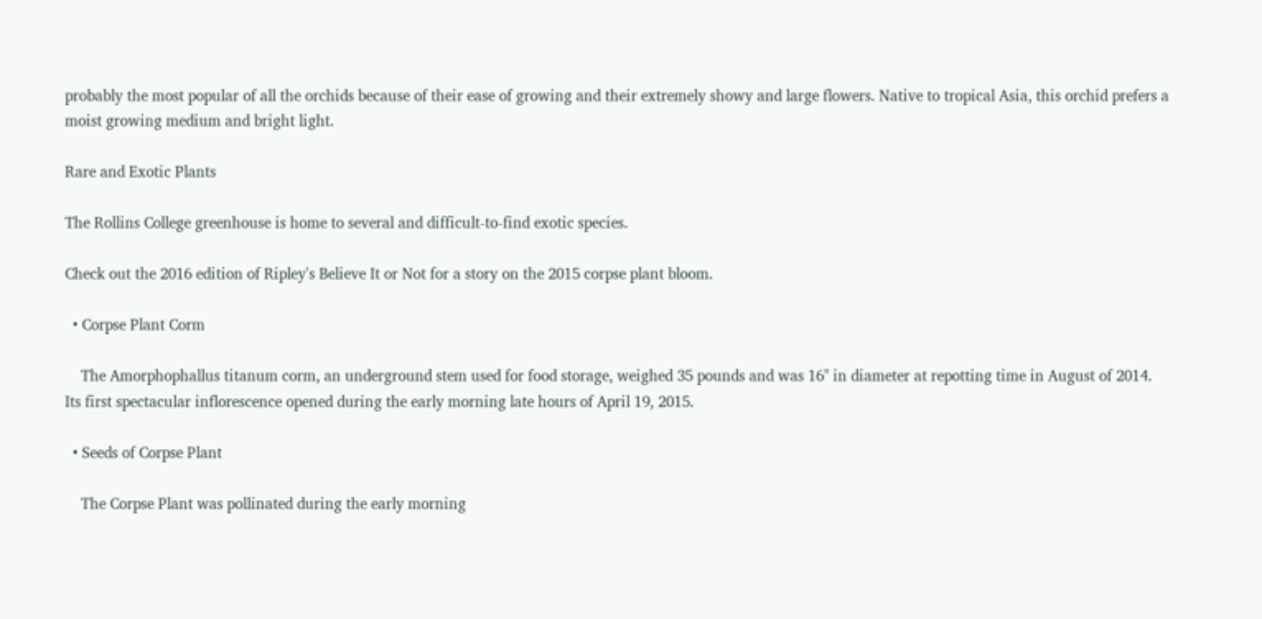probably the most popular of all the orchids because of their ease of growing and their extremely showy and large flowers. Native to tropical Asia, this orchid prefers a moist growing medium and bright light.

Rare and Exotic Plants

The Rollins College greenhouse is home to several and difficult-to-find exotic species.

Check out the 2016 edition of Ripley's Believe It or Not for a story on the 2015 corpse plant bloom.

  • Corpse Plant Corm

    The Amorphophallus titanum corm, an underground stem used for food storage, weighed 35 pounds and was 16" in diameter at repotting time in August of 2014. Its first spectacular inflorescence opened during the early morning late hours of April 19, 2015.

  • Seeds of Corpse Plant

    The Corpse Plant was pollinated during the early morning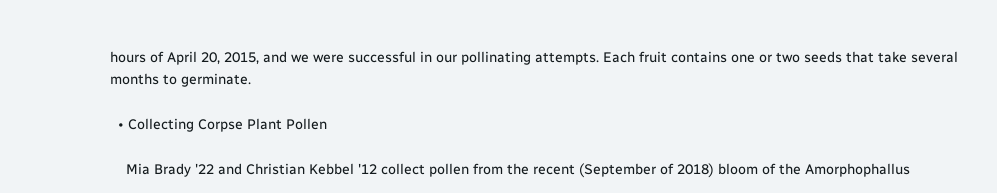hours of April 20, 2015, and we were successful in our pollinating attempts. Each fruit contains one or two seeds that take several months to germinate.

  • Collecting Corpse Plant Pollen

    Mia Brady '22 and Christian Kebbel '12 collect pollen from the recent (September of 2018) bloom of the Amorphophallus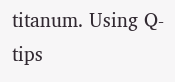titanum. Using Q-tips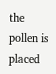the pollen is placed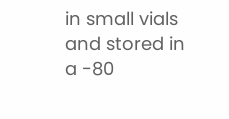in small vials and stored in a -80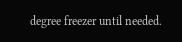degree freezer until needed.